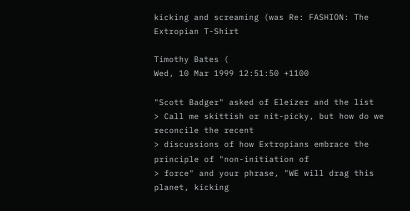kicking and screaming (was Re: FASHION: The Extropian T-Shirt

Timothy Bates (
Wed, 10 Mar 1999 12:51:50 +1100

"Scott Badger" asked of Eleizer and the list
> Call me skittish or nit-picky, but how do we reconcile the recent
> discussions of how Extropians embrace the principle of "non-initiation of
> force" and your phrase, "WE will drag this planet, kicking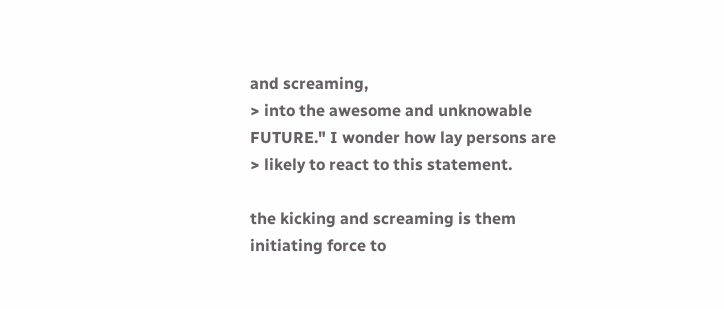and screaming,
> into the awesome and unknowable FUTURE." I wonder how lay persons are
> likely to react to this statement.

the kicking and screaming is them initiating force to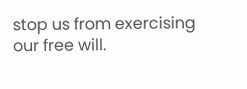stop us from exercising our free will.